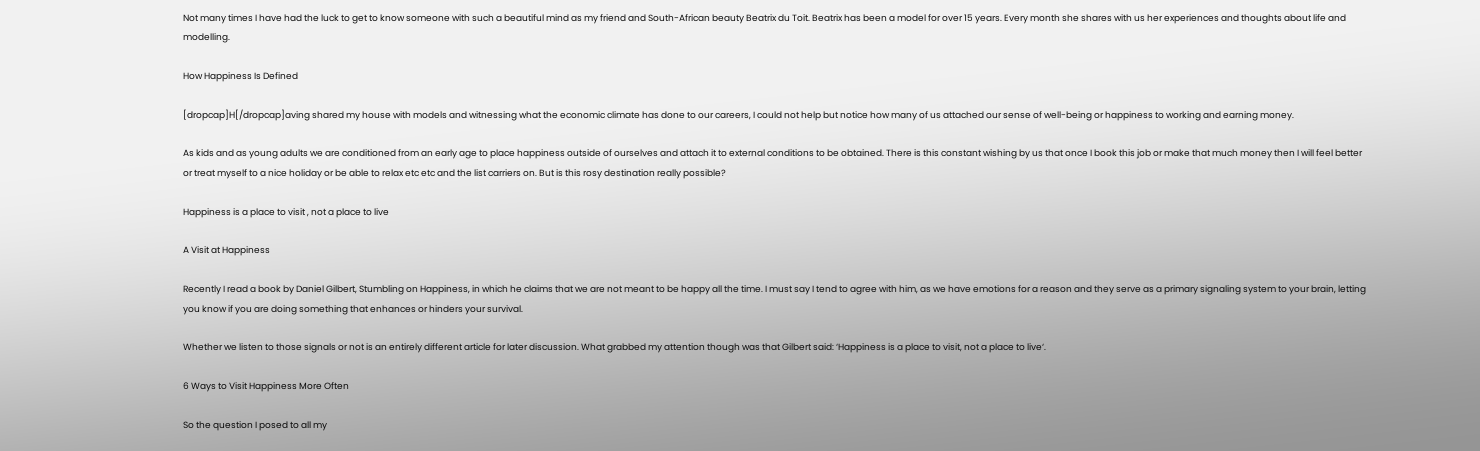Not many times I have had the luck to get to know someone with such a beautiful mind as my friend and South-African beauty Beatrix du Toit. Beatrix has been a model for over 15 years. Every month she shares with us her experiences and thoughts about life and  modelling.

How Happiness Is Defined

[dropcap]H[/dropcap]aving shared my house with models and witnessing what the economic climate has done to our careers, I could not help but notice how many of us attached our sense of well-being or happiness to working and earning money.

As kids and as young adults we are conditioned from an early age to place happiness outside of ourselves and attach it to external conditions to be obtained. There is this constant wishing by us that once I book this job or make that much money then I will feel better or treat myself to a nice holiday or be able to relax etc etc and the list carriers on. But is this rosy destination really possible?

Happiness is a place to visit , not a place to live

A Visit at Happiness

Recently I read a book by Daniel Gilbert, Stumbling on Happiness, in which he claims that we are not meant to be happy all the time. I must say I tend to agree with him, as we have emotions for a reason and they serve as a primary signaling system to your brain, letting you know if you are doing something that enhances or hinders your survival.

Whether we listen to those signals or not is an entirely different article for later discussion. What grabbed my attention though was that Gilbert said: ‘Happiness is a place to visit, not a place to live‘.

6 Ways to Visit Happiness More Often

So the question I posed to all my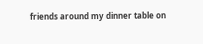friends around my dinner table on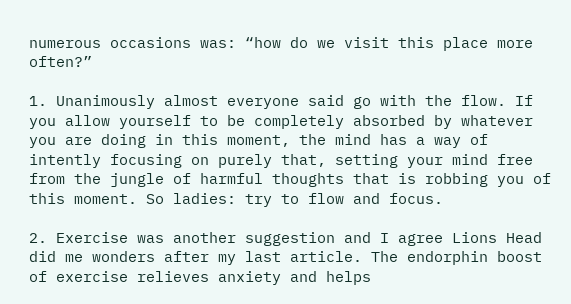numerous occasions was: “how do we visit this place more often?”

1. Unanimously almost everyone said go with the flow. If you allow yourself to be completely absorbed by whatever you are doing in this moment, the mind has a way of intently focusing on purely that, setting your mind free from the jungle of harmful thoughts that is robbing you of this moment. So ladies: try to flow and focus.

2. Exercise was another suggestion and I agree Lions Head did me wonders after my last article. The endorphin boost of exercise relieves anxiety and helps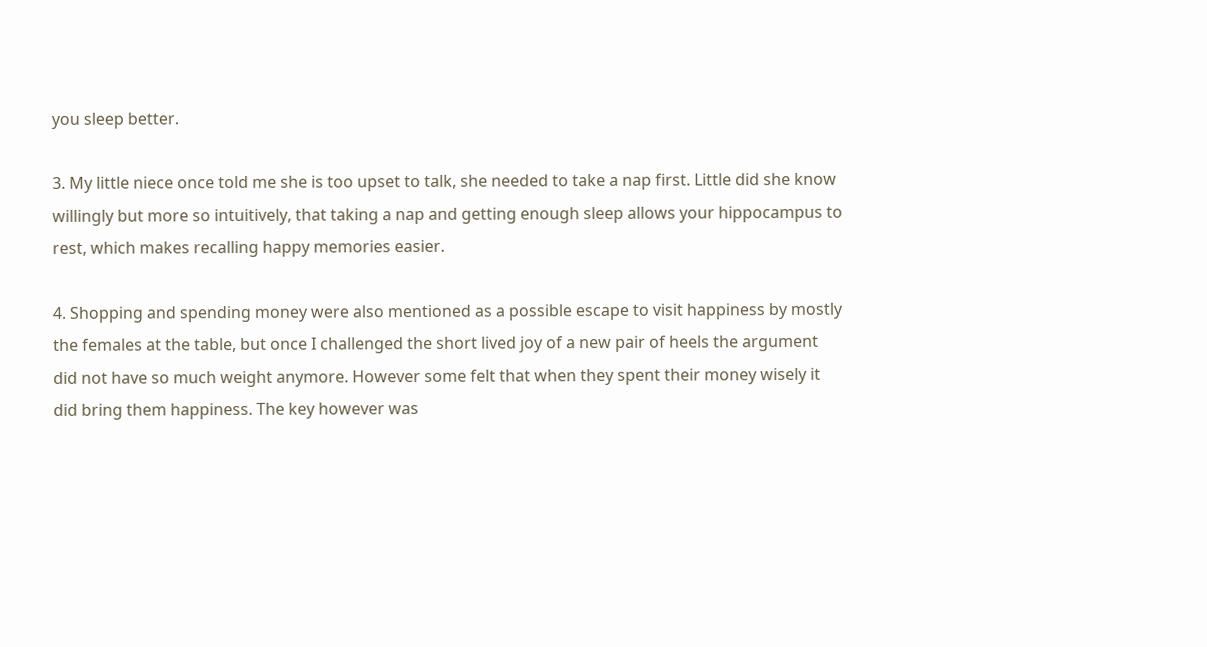you sleep better.

3. My little niece once told me she is too upset to talk, she needed to take a nap first. Little did she know willingly but more so intuitively, that taking a nap and getting enough sleep allows your hippocampus to rest, which makes recalling happy memories easier.

4. Shopping and spending money were also mentioned as a possible escape to visit happiness by mostly the females at the table, but once I challenged the short lived joy of a new pair of heels the argument did not have so much weight anymore. However some felt that when they spent their money wisely it did bring them happiness. The key however was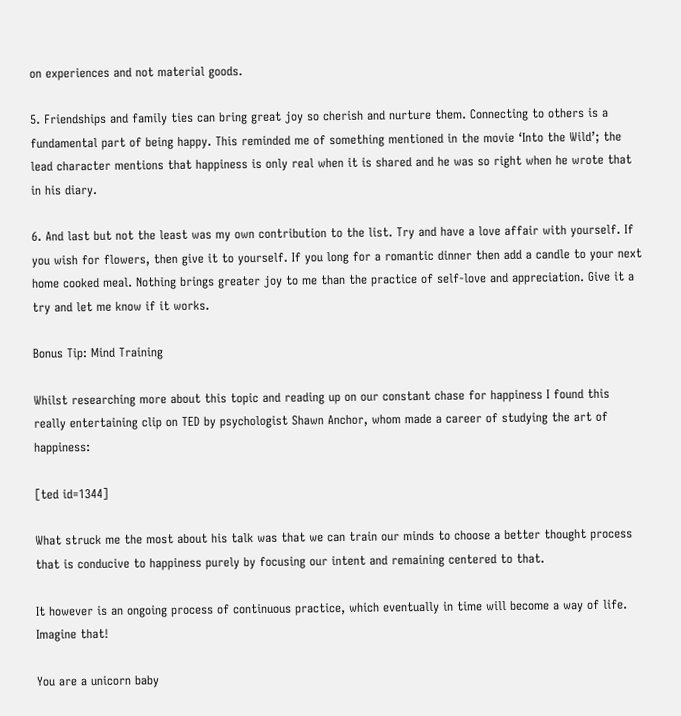on experiences and not material goods.

5. Friendships and family ties can bring great joy so cherish and nurture them. Connecting to others is a fundamental part of being happy. This reminded me of something mentioned in the movie ‘Into the Wild’; the lead character mentions that happiness is only real when it is shared and he was so right when he wrote that in his diary.

6. And last but not the least was my own contribution to the list. Try and have a love affair with yourself. If you wish for flowers, then give it to yourself. If you long for a romantic dinner then add a candle to your next home cooked meal. Nothing brings greater joy to me than the practice of self-love and appreciation. Give it a try and let me know if it works.

Bonus Tip: Mind Training

Whilst researching more about this topic and reading up on our constant chase for happiness I found this really entertaining clip on TED by psychologist Shawn Anchor, whom made a career of studying the art of happiness:

[ted id=1344]

What struck me the most about his talk was that we can train our minds to choose a better thought process that is conducive to happiness purely by focusing our intent and remaining centered to that.

It however is an ongoing process of continuous practice, which eventually in time will become a way of life. Imagine that!

You are a unicorn baby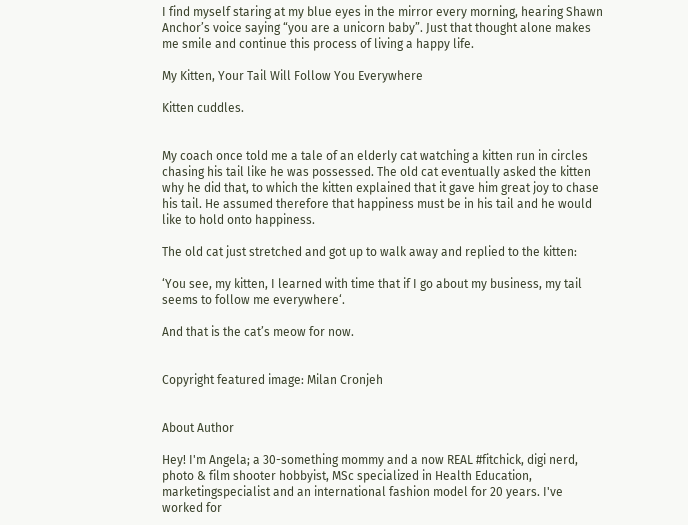I find myself staring at my blue eyes in the mirror every morning, hearing Shawn Anchor’s voice saying “you are a unicorn baby”. Just that thought alone makes me smile and continue this process of living a happy life.

My Kitten, Your Tail Will Follow You Everywhere

Kitten cuddles.


My coach once told me a tale of an elderly cat watching a kitten run in circles chasing his tail like he was possessed. The old cat eventually asked the kitten why he did that, to which the kitten explained that it gave him great joy to chase his tail. He assumed therefore that happiness must be in his tail and he would like to hold onto happiness.

The old cat just stretched and got up to walk away and replied to the kitten:

‘You see, my kitten, I learned with time that if I go about my business, my tail seems to follow me everywhere‘.

And that is the cat’s meow for now.


Copyright featured image: Milan Cronjeh


About Author

Hey! I'm Angela; a 30-something mommy and a now REAL #fitchick, digi nerd, photo & film shooter hobbyist, MSc specialized in Health Education, marketingspecialist and an international fashion model for 20 years. I've worked for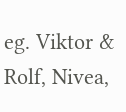eg. Viktor & Rolf, Nivea,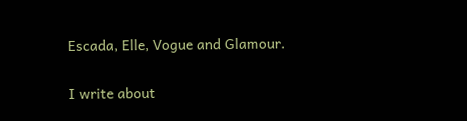Escada, Elle, Vogue and Glamour.

I write about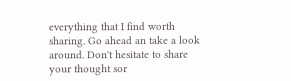everything that I find worth sharing. Go ahead an take a look around. Don't hesitate to share your thought sor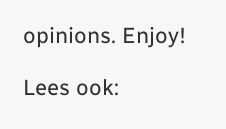opinions. Enjoy!

Lees ook: